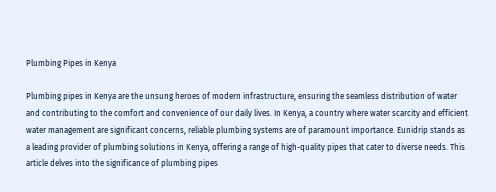Plumbing Pipes in Kenya

Plumbing pipes in Kenya are the unsung heroes of modern infrastructure, ensuring the seamless distribution of water and contributing to the comfort and convenience of our daily lives. In Kenya, a country where water scarcity and efficient water management are significant concerns, reliable plumbing systems are of paramount importance. Eunidrip stands as a leading provider of plumbing solutions in Kenya, offering a range of high-quality pipes that cater to diverse needs. This article delves into the significance of plumbing pipes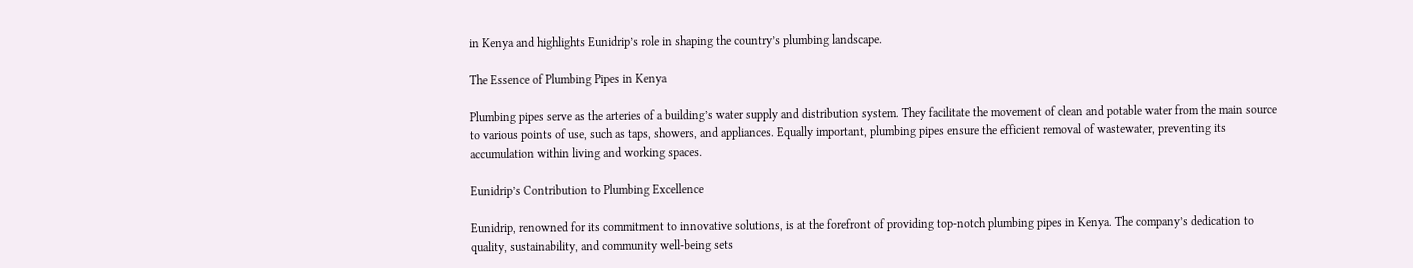in Kenya and highlights Eunidrip’s role in shaping the country’s plumbing landscape.

The Essence of Plumbing Pipes in Kenya

Plumbing pipes serve as the arteries of a building’s water supply and distribution system. They facilitate the movement of clean and potable water from the main source to various points of use, such as taps, showers, and appliances. Equally important, plumbing pipes ensure the efficient removal of wastewater, preventing its accumulation within living and working spaces.

Eunidrip’s Contribution to Plumbing Excellence

Eunidrip, renowned for its commitment to innovative solutions, is at the forefront of providing top-notch plumbing pipes in Kenya. The company’s dedication to quality, sustainability, and community well-being sets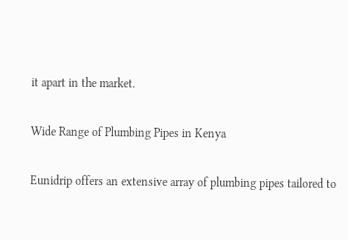it apart in the market.

Wide Range of Plumbing Pipes in Kenya

Eunidrip offers an extensive array of plumbing pipes tailored to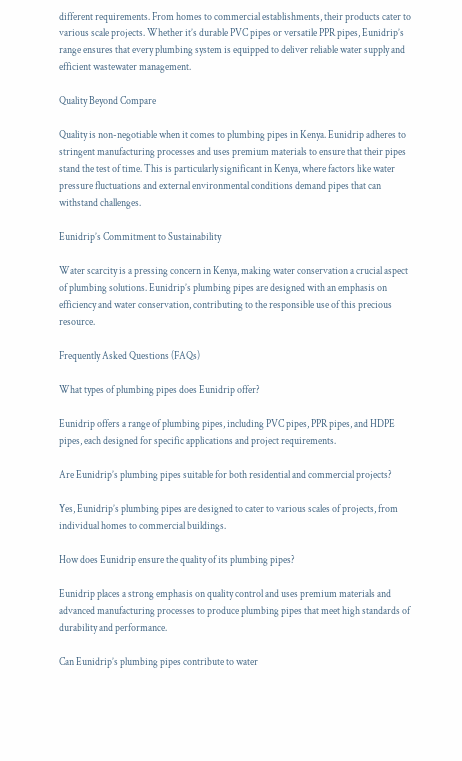different requirements. From homes to commercial establishments, their products cater to various scale projects. Whether it’s durable PVC pipes or versatile PPR pipes, Eunidrip’s range ensures that every plumbing system is equipped to deliver reliable water supply and efficient wastewater management.

Quality Beyond Compare

Quality is non-negotiable when it comes to plumbing pipes in Kenya. Eunidrip adheres to stringent manufacturing processes and uses premium materials to ensure that their pipes stand the test of time. This is particularly significant in Kenya, where factors like water pressure fluctuations and external environmental conditions demand pipes that can withstand challenges.

Eunidrip’s Commitment to Sustainability

Water scarcity is a pressing concern in Kenya, making water conservation a crucial aspect of plumbing solutions. Eunidrip’s plumbing pipes are designed with an emphasis on efficiency and water conservation, contributing to the responsible use of this precious resource.

Frequently Asked Questions (FAQs)

What types of plumbing pipes does Eunidrip offer?

Eunidrip offers a range of plumbing pipes, including PVC pipes, PPR pipes, and HDPE pipes, each designed for specific applications and project requirements.

Are Eunidrip’s plumbing pipes suitable for both residential and commercial projects?

Yes, Eunidrip’s plumbing pipes are designed to cater to various scales of projects, from individual homes to commercial buildings.

How does Eunidrip ensure the quality of its plumbing pipes?

Eunidrip places a strong emphasis on quality control and uses premium materials and advanced manufacturing processes to produce plumbing pipes that meet high standards of durability and performance.

Can Eunidrip’s plumbing pipes contribute to water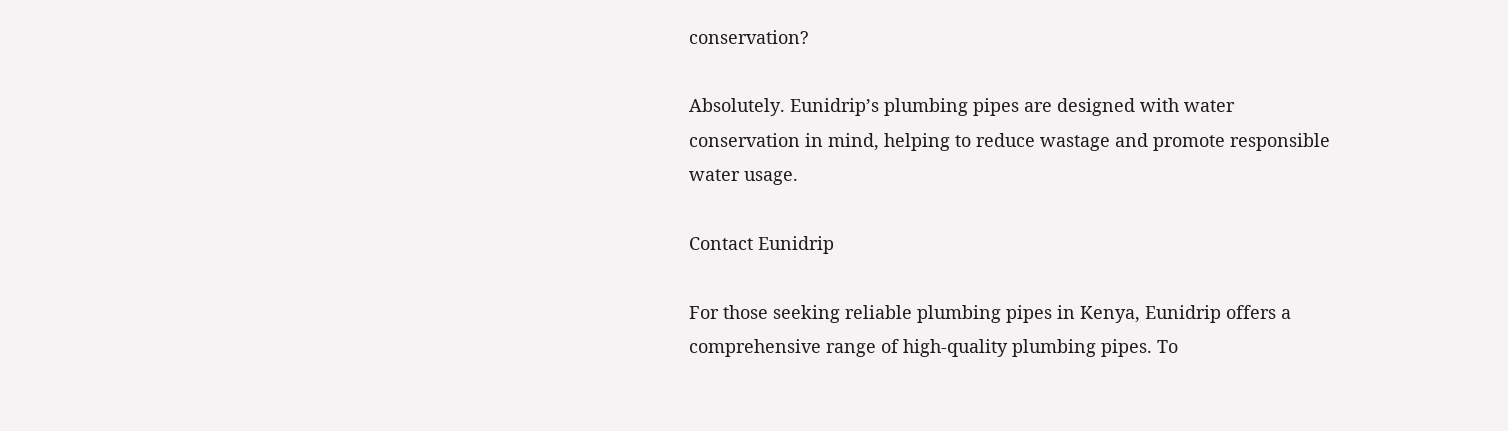conservation?

Absolutely. Eunidrip’s plumbing pipes are designed with water conservation in mind, helping to reduce wastage and promote responsible water usage.

Contact Eunidrip

For those seeking reliable plumbing pipes in Kenya, Eunidrip offers a comprehensive range of high-quality plumbing pipes. To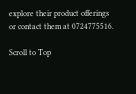explore their product offerings or contact them at 0724775516.

Scroll to Top